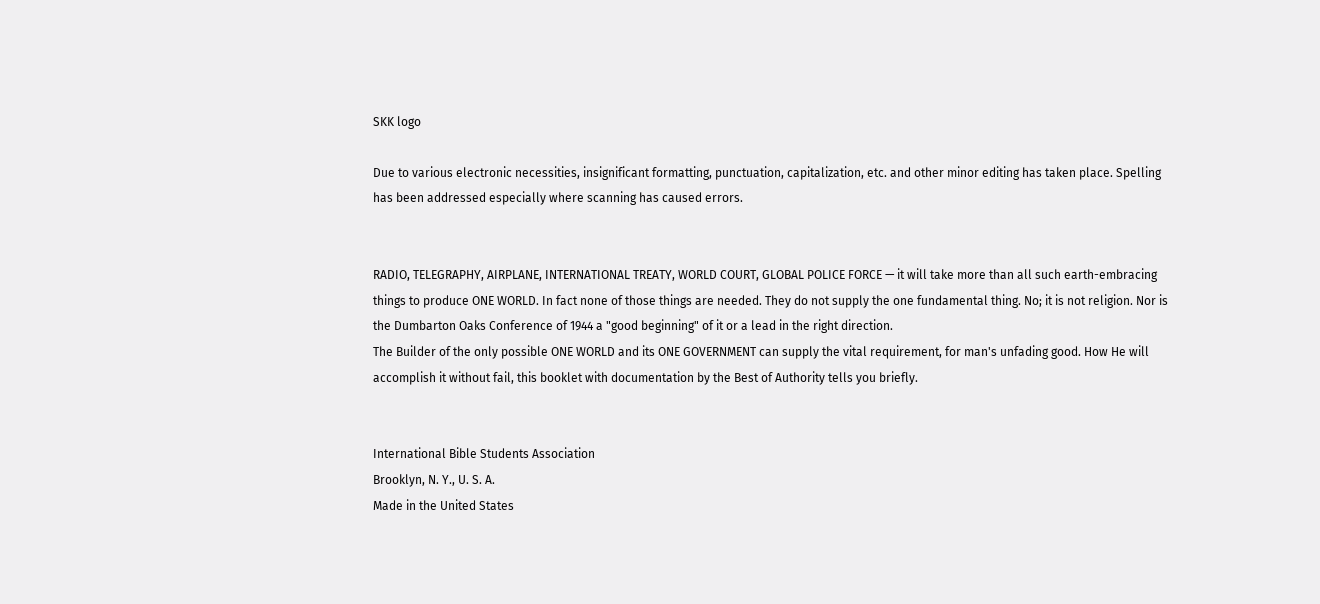SKK logo

Due to various electronic necessities, insignificant formatting, punctuation, capitalization, etc. and other minor editing has taken place. Spelling has been addressed especially where scanning has caused errors.


RADIO, TELEGRAPHY, AIRPLANE, INTERNATIONAL TREATY, WORLD COURT, GLOBAL POLICE FORCE — it will take more than all such earth-embracing things to produce ONE WORLD. In fact none of those things are needed. They do not supply the one fundamental thing. No; it is not religion. Nor is the Dumbarton Oaks Conference of 1944 a "good beginning" of it or a lead in the right direction.
The Builder of the only possible ONE WORLD and its ONE GOVERNMENT can supply the vital requirement, for man's unfading good. How He will accomplish it without fail, this booklet with documentation by the Best of Authority tells you briefly.


International Bible Students Association
Brooklyn, N. Y., U. S. A.
Made in the United States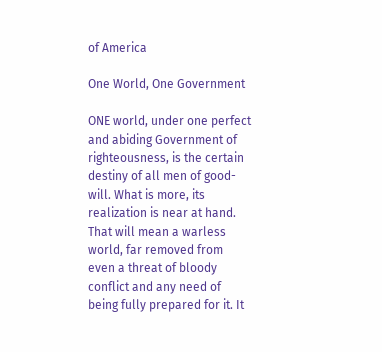of America

One World, One Government

ONE world, under one perfect and abiding Government of righteousness, is the certain destiny of all men of good-will. What is more, its realization is near at hand. That will mean a warless world, far removed from even a threat of bloody conflict and any need of being fully prepared for it. It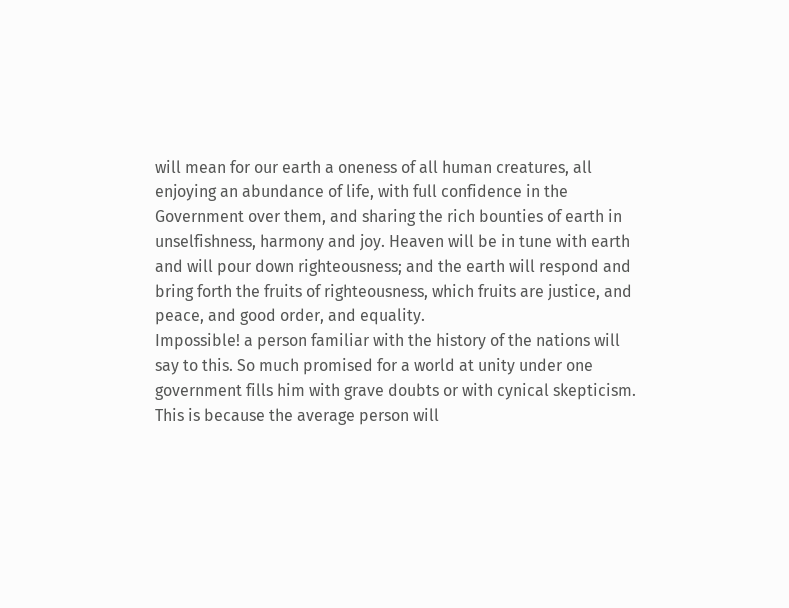will mean for our earth a oneness of all human creatures, all enjoying an abundance of life, with full confidence in the Government over them, and sharing the rich bounties of earth in unselfishness, harmony and joy. Heaven will be in tune with earth and will pour down righteousness; and the earth will respond and bring forth the fruits of righteousness, which fruits are justice, and peace, and good order, and equality.
Impossible! a person familiar with the history of the nations will say to this. So much promised for a world at unity under one government fills him with grave doubts or with cynical skepticism. This is because the average person will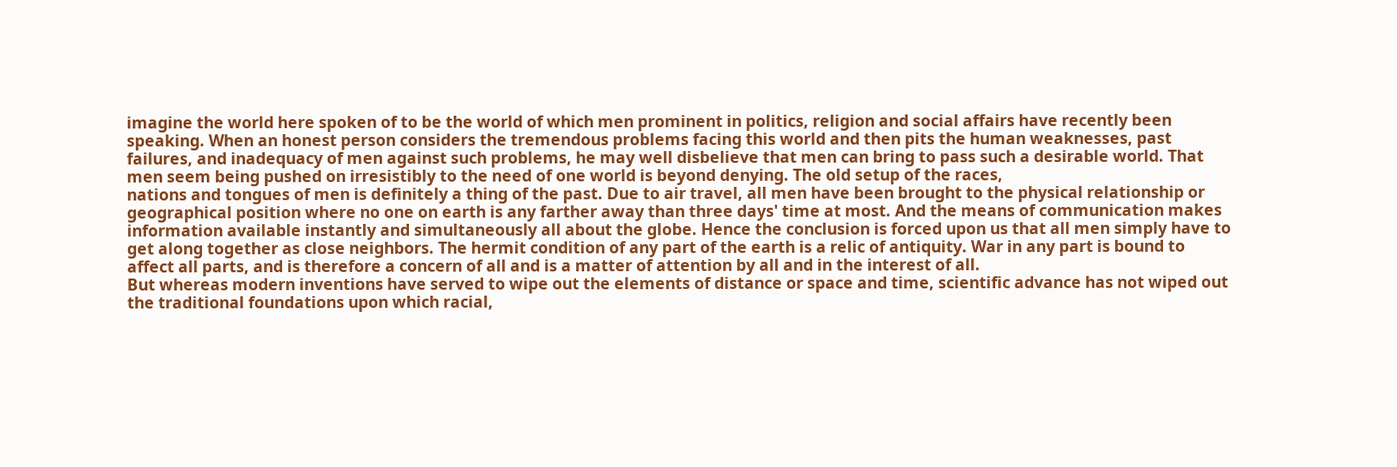imagine the world here spoken of to be the world of which men prominent in politics, religion and social affairs have recently been speaking. When an honest person considers the tremendous problems facing this world and then pits the human weaknesses, past failures, and inadequacy of men against such problems, he may well disbelieve that men can bring to pass such a desirable world. That men seem being pushed on irresistibly to the need of one world is beyond denying. The old setup of the races,
nations and tongues of men is definitely a thing of the past. Due to air travel, all men have been brought to the physical relationship or geographical position where no one on earth is any farther away than three days' time at most. And the means of communication makes information available instantly and simultaneously all about the globe. Hence the conclusion is forced upon us that all men simply have to get along together as close neighbors. The hermit condition of any part of the earth is a relic of antiquity. War in any part is bound to affect all parts, and is therefore a concern of all and is a matter of attention by all and in the interest of all.
But whereas modern inventions have served to wipe out the elements of distance or space and time, scientific advance has not wiped out the traditional foundations upon which racial,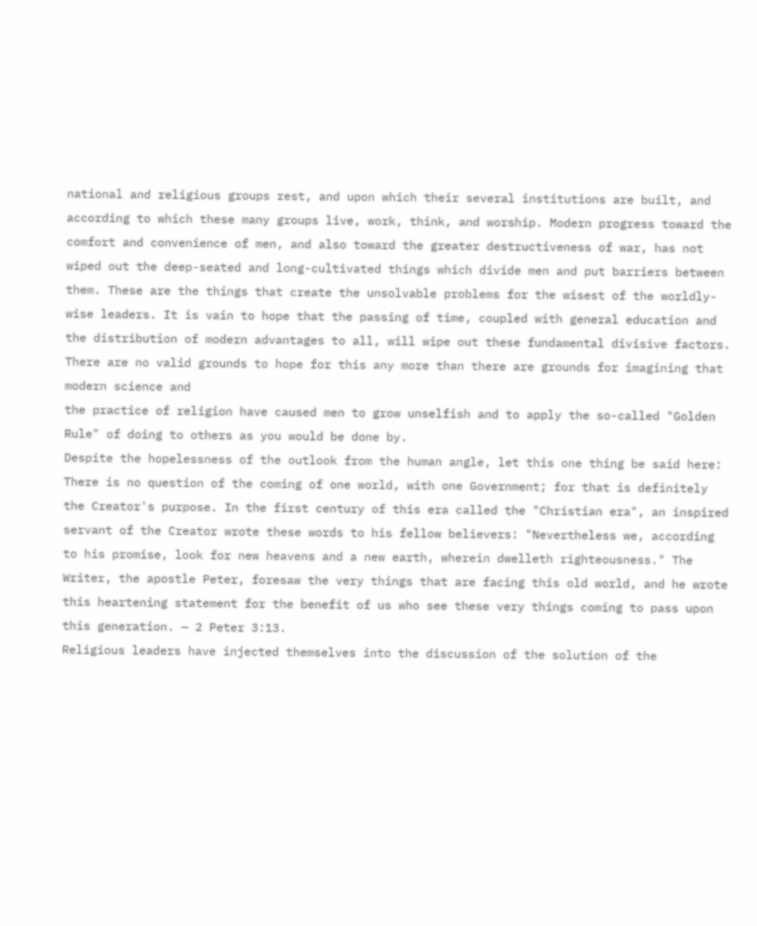national and religious groups rest, and upon which their several institutions are built, and according to which these many groups live, work, think, and worship. Modern progress toward the comfort and convenience of men, and also toward the greater destructiveness of war, has not wiped out the deep-seated and long-cultivated things which divide men and put barriers between them. These are the things that create the unsolvable problems for the wisest of the worldly-wise leaders. It is vain to hope that the passing of time, coupled with general education and the distribution of modern advantages to all, will wipe out these fundamental divisive factors. There are no valid grounds to hope for this any more than there are grounds for imagining that modern science and
the practice of religion have caused men to grow unselfish and to apply the so-called "Golden Rule" of doing to others as you would be done by.
Despite the hopelessness of the outlook from the human angle, let this one thing be said here: There is no question of the coming of one world, with one Government; for that is definitely the Creator's purpose. In the first century of this era called the "Christian era", an inspired servant of the Creator wrote these words to his fellow believers: "Nevertheless we, according to his promise, look for new heavens and a new earth, wherein dwelleth righteousness." The Writer, the apostle Peter, foresaw the very things that are facing this old world, and he wrote this heartening statement for the benefit of us who see these very things coming to pass upon this generation. — 2 Peter 3:13.
Religious leaders have injected themselves into the discussion of the solution of the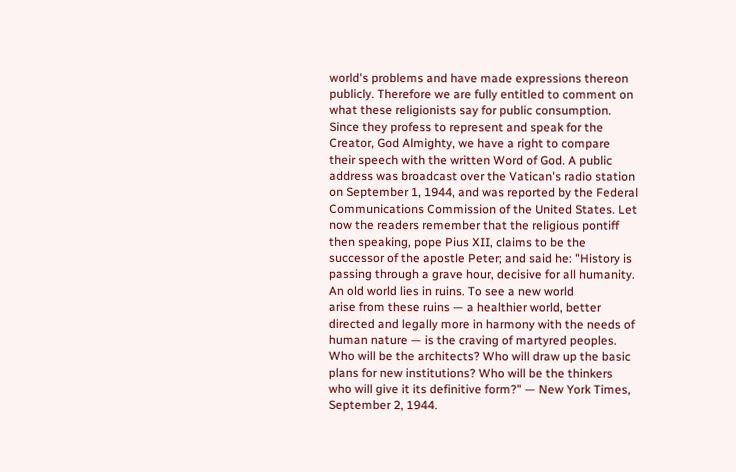world's problems and have made expressions thereon publicly. Therefore we are fully entitled to comment on what these religionists say for public consumption. Since they profess to represent and speak for the Creator, God Almighty, we have a right to compare their speech with the written Word of God. A public address was broadcast over the Vatican's radio station on September 1, 1944, and was reported by the Federal Communications Commission of the United States. Let now the readers remember that the religious pontiff then speaking, pope Pius XII, claims to be the successor of the apostle Peter; and said he: "History is passing through a grave hour, decisive for all humanity. An old world lies in ruins. To see a new world
arise from these ruins — a healthier world, better directed and legally more in harmony with the needs of human nature — is the craving of martyred peoples. Who will be the architects? Who will draw up the basic plans for new institutions? Who will be the thinkers who will give it its definitive form?" — New York Times, September 2, 1944.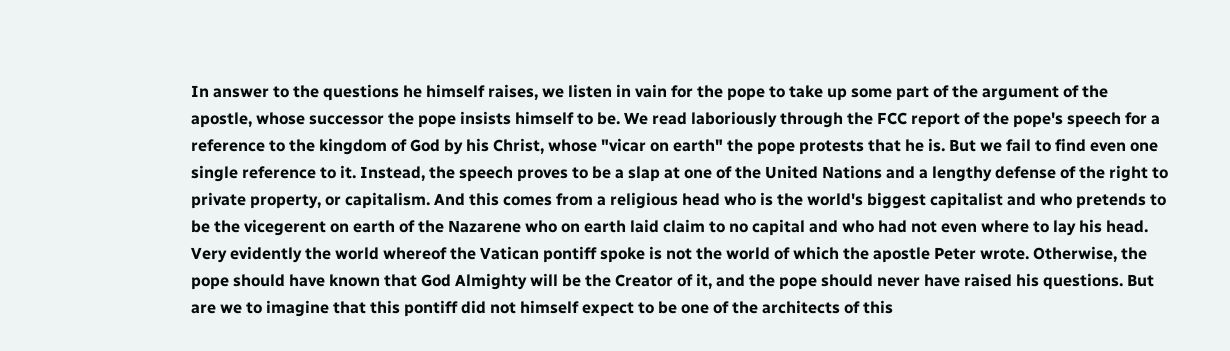In answer to the questions he himself raises, we listen in vain for the pope to take up some part of the argument of the apostle, whose successor the pope insists himself to be. We read laboriously through the FCC report of the pope's speech for a reference to the kingdom of God by his Christ, whose "vicar on earth" the pope protests that he is. But we fail to find even one single reference to it. Instead, the speech proves to be a slap at one of the United Nations and a lengthy defense of the right to private property, or capitalism. And this comes from a religious head who is the world's biggest capitalist and who pretends to be the vicegerent on earth of the Nazarene who on earth laid claim to no capital and who had not even where to lay his head.
Very evidently the world whereof the Vatican pontiff spoke is not the world of which the apostle Peter wrote. Otherwise, the pope should have known that God Almighty will be the Creator of it, and the pope should never have raised his questions. But are we to imagine that this pontiff did not himself expect to be one of the architects of this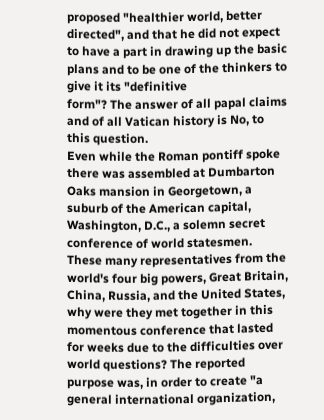proposed "healthier world, better directed", and that he did not expect to have a part in drawing up the basic plans and to be one of the thinkers to give it its "definitive
form"? The answer of all papal claims and of all Vatican history is No, to this question.
Even while the Roman pontiff spoke there was assembled at Dumbarton Oaks mansion in Georgetown, a suburb of the American capital, Washington, D.C., a solemn secret conference of world statesmen. These many representatives from the world's four big powers, Great Britain, China, Russia, and the United States, why were they met together in this momentous conference that lasted for weeks due to the difficulties over world questions? The reported purpose was, in order to create "a general international organization,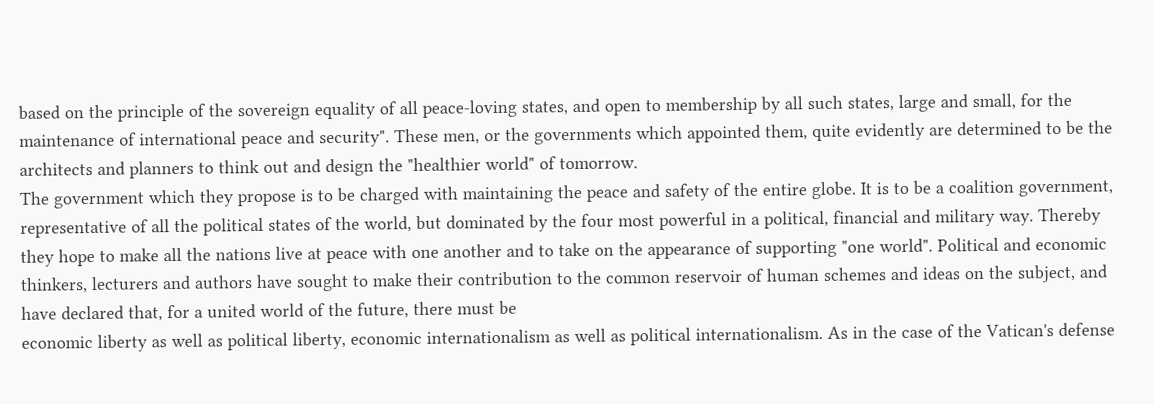based on the principle of the sovereign equality of all peace-loving states, and open to membership by all such states, large and small, for the maintenance of international peace and security". These men, or the governments which appointed them, quite evidently are determined to be the architects and planners to think out and design the "healthier world" of tomorrow.
The government which they propose is to be charged with maintaining the peace and safety of the entire globe. It is to be a coalition government, representative of all the political states of the world, but dominated by the four most powerful in a political, financial and military way. Thereby they hope to make all the nations live at peace with one another and to take on the appearance of supporting "one world". Political and economic thinkers, lecturers and authors have sought to make their contribution to the common reservoir of human schemes and ideas on the subject, and have declared that, for a united world of the future, there must be
economic liberty as well as political liberty, economic internationalism as well as political internationalism. As in the case of the Vatican's defense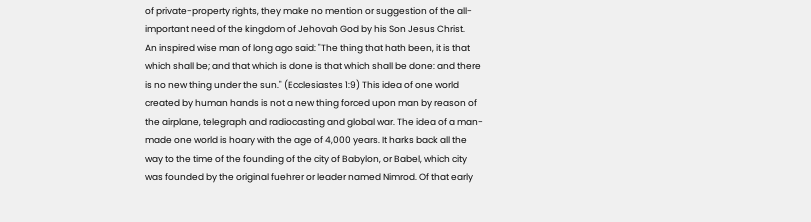of private-property rights, they make no mention or suggestion of the all-important need of the kingdom of Jehovah God by his Son Jesus Christ.
An inspired wise man of long ago said: "The thing that hath been, it is that which shall be; and that which is done is that which shall be done: and there is no new thing under the sun." (Ecclesiastes 1:9) This idea of one world created by human hands is not a new thing forced upon man by reason of the airplane, telegraph and radiocasting and global war. The idea of a man-made one world is hoary with the age of 4,000 years. It harks back all the way to the time of the founding of the city of Babylon, or Babel, which city was founded by the original fuehrer or leader named Nimrod. Of that early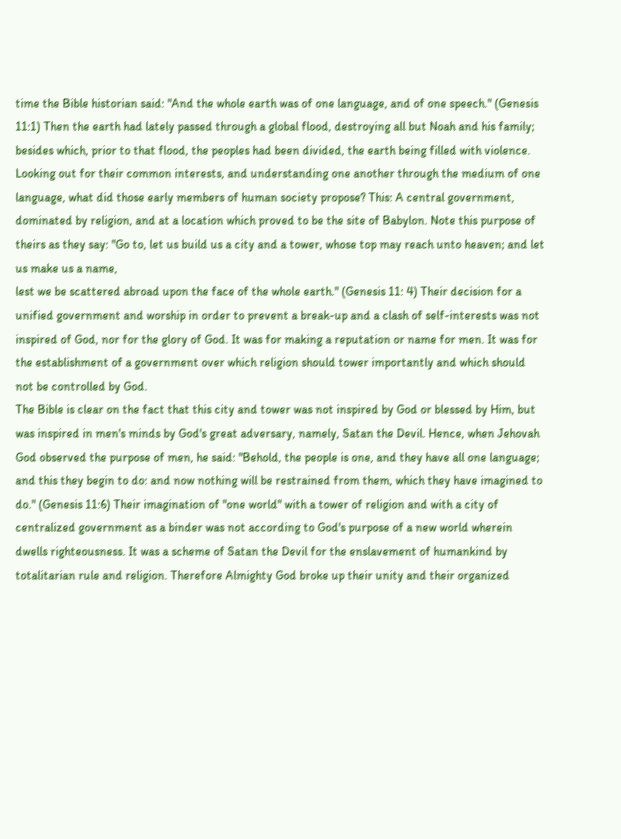time the Bible historian said: "And the whole earth was of one language, and of one speech." (Genesis 11:1) Then the earth had lately passed through a global flood, destroying all but Noah and his family; besides which, prior to that flood, the peoples had been divided, the earth being filled with violence.
Looking out for their common interests, and understanding one another through the medium of one language, what did those early members of human society propose? This: A central government, dominated by religion, and at a location which proved to be the site of Babylon. Note this purpose of theirs as they say: "Go to, let us build us a city and a tower, whose top may reach unto heaven; and let us make us a name,
lest we be scattered abroad upon the face of the whole earth." (Genesis 11: 4) Their decision for a unified government and worship in order to prevent a break-up and a clash of self-interests was not inspired of God, nor for the glory of God. It was for making a reputation or name for men. It was for the establishment of a government over which religion should tower importantly and which should not be controlled by God.
The Bible is clear on the fact that this city and tower was not inspired by God or blessed by Him, but was inspired in men's minds by God's great adversary, namely, Satan the Devil. Hence, when Jehovah God observed the purpose of men, he said: "Behold, the people is one, and they have all one language; and this they begin to do: and now nothing will be restrained from them, which they have imagined to do." (Genesis 11:6) Their imagination of "one world" with a tower of religion and with a city of centralized government as a binder was not according to God's purpose of a new world wherein dwells righteousness. It was a scheme of Satan the Devil for the enslavement of humankind by totalitarian rule and religion. Therefore Almighty God broke up their unity and their organized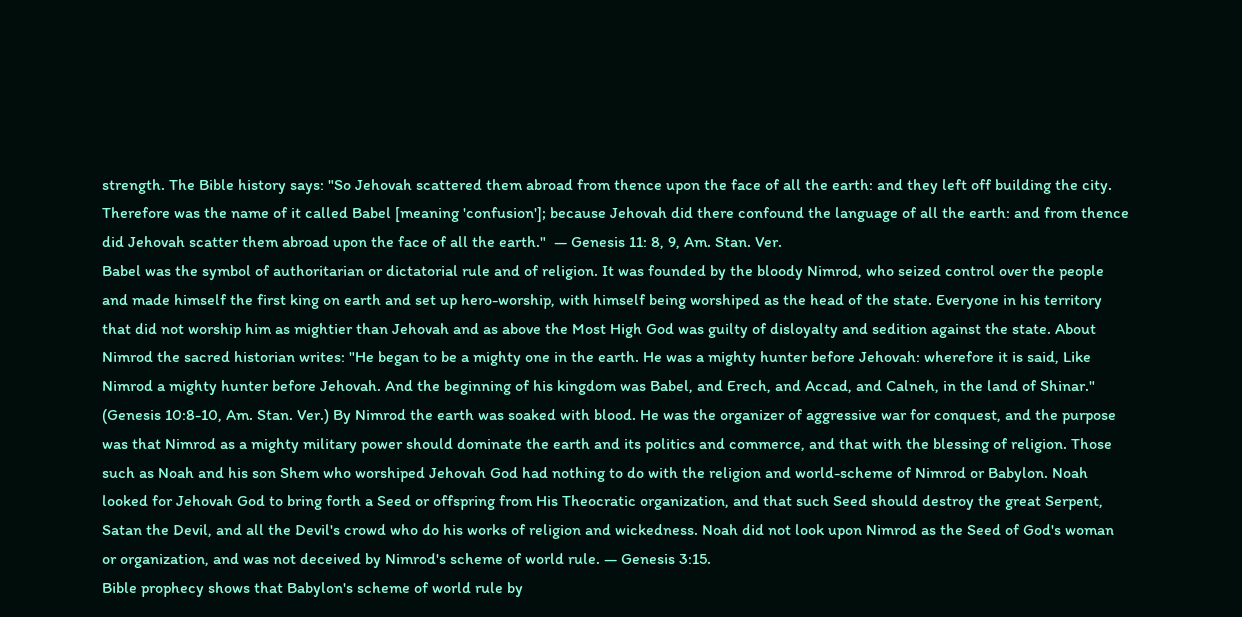strength. The Bible history says: "So Jehovah scattered them abroad from thence upon the face of all the earth: and they left off building the city. Therefore was the name of it called Babel [meaning 'confusion']; because Jehovah did there confound the language of all the earth: and from thence did Jehovah scatter them abroad upon the face of all the earth."  — Genesis 11: 8, 9, Am. Stan. Ver.
Babel was the symbol of authoritarian or dictatorial rule and of religion. It was founded by the bloody Nimrod, who seized control over the people and made himself the first king on earth and set up hero-worship, with himself being worshiped as the head of the state. Everyone in his territory that did not worship him as mightier than Jehovah and as above the Most High God was guilty of disloyalty and sedition against the state. About Nimrod the sacred historian writes: "He began to be a mighty one in the earth. He was a mighty hunter before Jehovah: wherefore it is said, Like Nimrod a mighty hunter before Jehovah. And the beginning of his kingdom was Babel, and Erech, and Accad, and Calneh, in the land of Shinar." (Genesis 10:8-10, Am. Stan. Ver.) By Nimrod the earth was soaked with blood. He was the organizer of aggressive war for conquest, and the purpose was that Nimrod as a mighty military power should dominate the earth and its politics and commerce, and that with the blessing of religion. Those such as Noah and his son Shem who worshiped Jehovah God had nothing to do with the religion and world-scheme of Nimrod or Babylon. Noah looked for Jehovah God to bring forth a Seed or offspring from His Theocratic organization, and that such Seed should destroy the great Serpent, Satan the Devil, and all the Devil's crowd who do his works of religion and wickedness. Noah did not look upon Nimrod as the Seed of God's woman or organization, and was not deceived by Nimrod's scheme of world rule. — Genesis 3:15.
Bible prophecy shows that Babylon's scheme of world rule by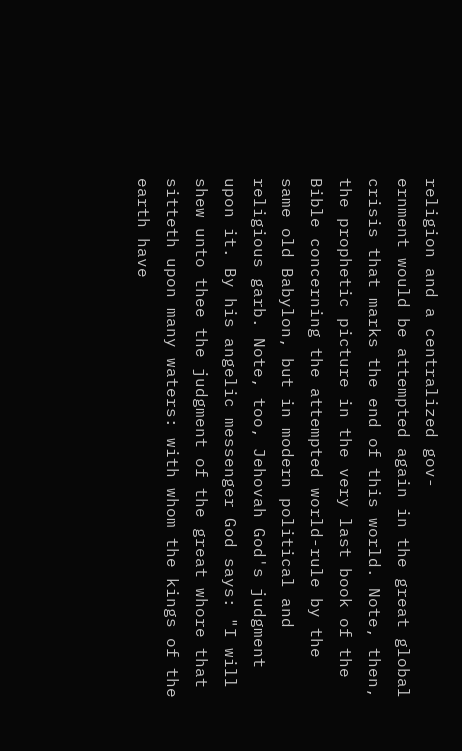religion and a centralized gov-
ernment would be attempted again in the great global crisis that marks the end of this world. Note, then, the prophetic picture in the very last book of the Bible concerning the attempted world-rule by the same old Babylon, but in modern political and religious garb. Note, too, Jehovah God's judgment upon it. By his angelic messenger God says: "I will shew unto thee the judgment of the great whore that sitteth upon many waters: with whom the kings of the earth have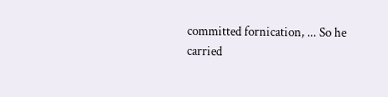committed fornication, ... So he carried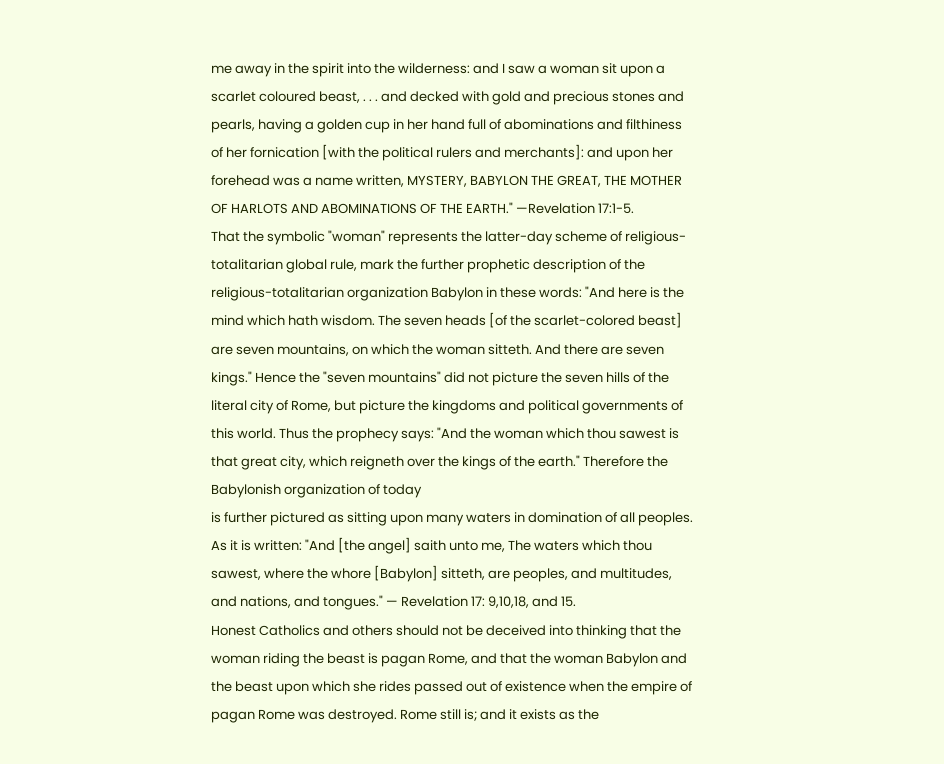me away in the spirit into the wilderness: and I saw a woman sit upon a scarlet coloured beast, . . . and decked with gold and precious stones and pearls, having a golden cup in her hand full of abominations and filthiness of her fornication [with the political rulers and merchants]: and upon her forehead was a name written, MYSTERY, BABYLON THE GREAT, THE MOTHER OF HARLOTS AND ABOMINATIONS OF THE EARTH." —Revelation 17:1-5.
That the symbolic "woman" represents the latter-day scheme of religious-totalitarian global rule, mark the further prophetic description of the religious-totalitarian organization Babylon in these words: "And here is the mind which hath wisdom. The seven heads [of the scarlet-colored beast] are seven mountains, on which the woman sitteth. And there are seven kings." Hence the "seven mountains" did not picture the seven hills of the literal city of Rome, but picture the kingdoms and political governments of this world. Thus the prophecy says: "And the woman which thou sawest is that great city, which reigneth over the kings of the earth." Therefore the Babylonish organization of today
is further pictured as sitting upon many waters in domination of all peoples. As it is written: "And [the angel] saith unto me, The waters which thou sawest, where the whore [Babylon] sitteth, are peoples, and multitudes, and nations, and tongues." — Revelation 17: 9,10,18, and 15.
Honest Catholics and others should not be deceived into thinking that the woman riding the beast is pagan Rome, and that the woman Babylon and the beast upon which she rides passed out of existence when the empire of pagan Rome was destroyed. Rome still is; and it exists as the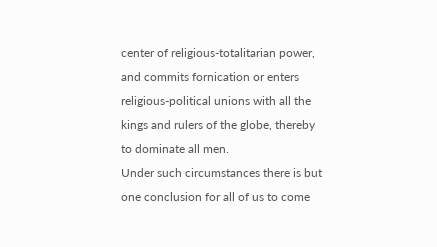center of religious-totalitarian power, and commits fornication or enters religious-political unions with all the kings and rulers of the globe, thereby to dominate all men.
Under such circumstances there is but one conclusion for all of us to come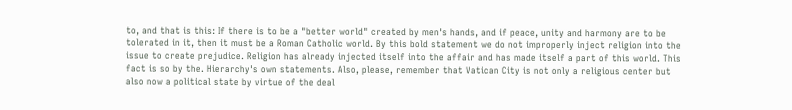to, and that is this: If there is to be a "better world" created by men's hands, and if peace, unity and harmony are to be tolerated in it, then it must be a Roman Catholic world. By this bold statement we do not improperly inject religion into the issue to create prejudice. Religion has already injected itself into the affair and has made itself a part of this world. This fact is so by the. Hierarchy's own statements. Also, please, remember that Vatican City is not only a religious center but also now a political state by virtue of the deal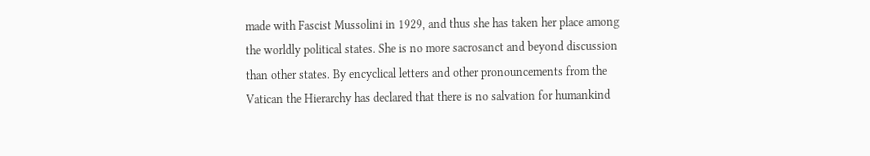made with Fascist Mussolini in 1929, and thus she has taken her place among the worldly political states. She is no more sacrosanct and beyond discussion than other states. By encyclical letters and other pronouncements from the Vatican the Hierarchy has declared that there is no salvation for humankind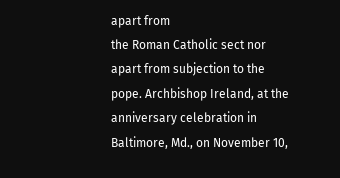apart from
the Roman Catholic sect nor apart from subjection to the pope. Archbishop Ireland, at the anniversary celebration in Baltimore, Md., on November 10,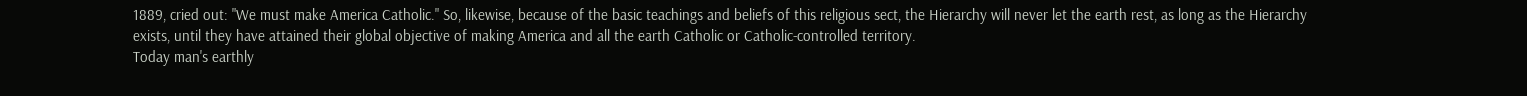1889, cried out: "We must make America Catholic." So, likewise, because of the basic teachings and beliefs of this religious sect, the Hierarchy will never let the earth rest, as long as the Hierarchy exists, until they have attained their global objective of making America and all the earth Catholic or Catholic-controlled territory.
Today man's earthly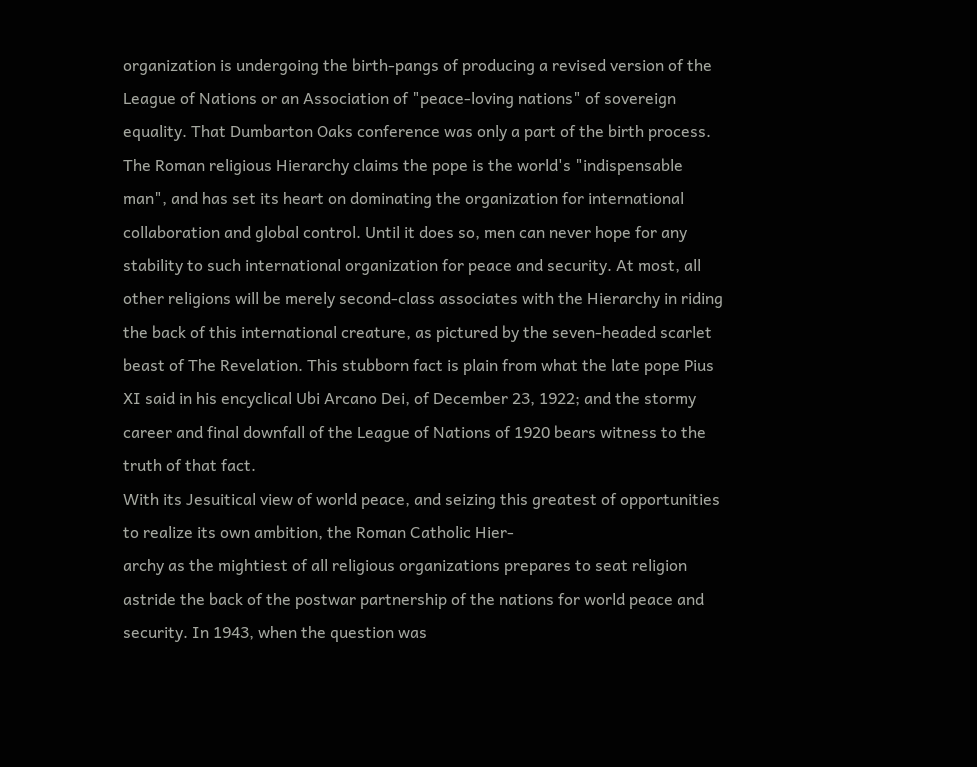organization is undergoing the birth-pangs of producing a revised version of the League of Nations or an Association of "peace-loving nations" of sovereign equality. That Dumbarton Oaks conference was only a part of the birth process. The Roman religious Hierarchy claims the pope is the world's "indispensable man", and has set its heart on dominating the organization for international collaboration and global control. Until it does so, men can never hope for any stability to such international organization for peace and security. At most, all other religions will be merely second-class associates with the Hierarchy in riding the back of this international creature, as pictured by the seven-headed scarlet beast of The Revelation. This stubborn fact is plain from what the late pope Pius XI said in his encyclical Ubi Arcano Dei, of December 23, 1922; and the stormy career and final downfall of the League of Nations of 1920 bears witness to the truth of that fact.
With its Jesuitical view of world peace, and seizing this greatest of opportunities to realize its own ambition, the Roman Catholic Hier-
archy as the mightiest of all religious organizations prepares to seat religion astride the back of the postwar partnership of the nations for world peace and security. In 1943, when the question was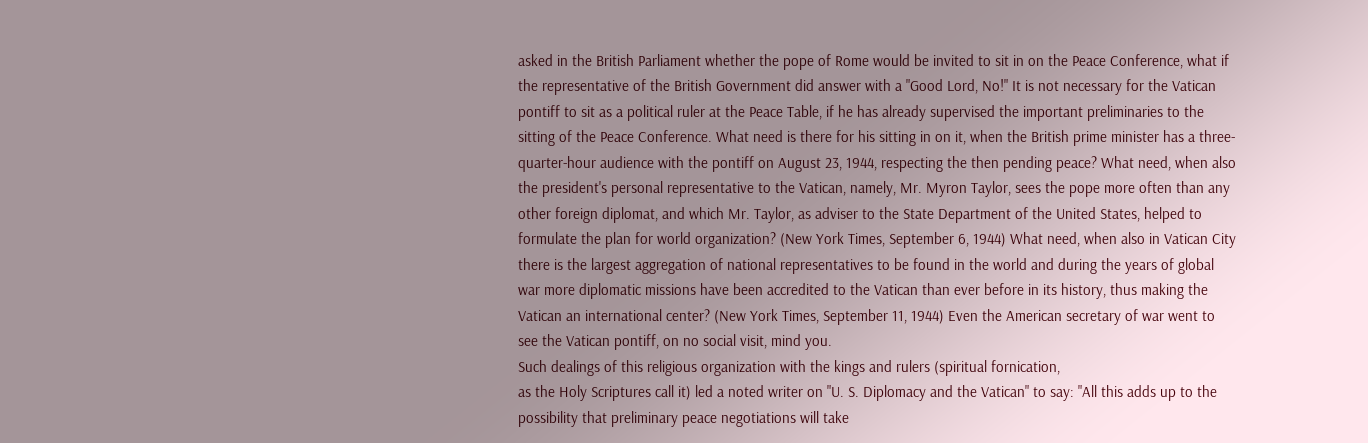asked in the British Parliament whether the pope of Rome would be invited to sit in on the Peace Conference, what if the representative of the British Government did answer with a "Good Lord, No!" It is not necessary for the Vatican pontiff to sit as a political ruler at the Peace Table, if he has already supervised the important preliminaries to the sitting of the Peace Conference. What need is there for his sitting in on it, when the British prime minister has a three-quarter-hour audience with the pontiff on August 23, 1944, respecting the then pending peace? What need, when also the president's personal representative to the Vatican, namely, Mr. Myron Taylor, sees the pope more often than any other foreign diplomat, and which Mr. Taylor, as adviser to the State Department of the United States, helped to formulate the plan for world organization? (New York Times, September 6, 1944) What need, when also in Vatican City there is the largest aggregation of national representatives to be found in the world and during the years of global war more diplomatic missions have been accredited to the Vatican than ever before in its history, thus making the Vatican an international center? (New York Times, September 11, 1944) Even the American secretary of war went to see the Vatican pontiff, on no social visit, mind you.
Such dealings of this religious organization with the kings and rulers (spiritual fornication,
as the Holy Scriptures call it) led a noted writer on "U. S. Diplomacy and the Vatican" to say: "All this adds up to the possibility that preliminary peace negotiations will take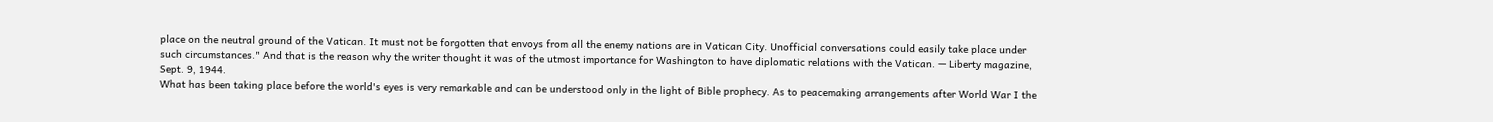place on the neutral ground of the Vatican. It must not be forgotten that envoys from all the enemy nations are in Vatican City. Unofficial conversations could easily take place under such circumstances." And that is the reason why the writer thought it was of the utmost importance for Washington to have diplomatic relations with the Vatican. — Liberty magazine, Sept. 9, 1944.
What has been taking place before the world's eyes is very remarkable and can be understood only in the light of Bible prophecy. As to peacemaking arrangements after World War I the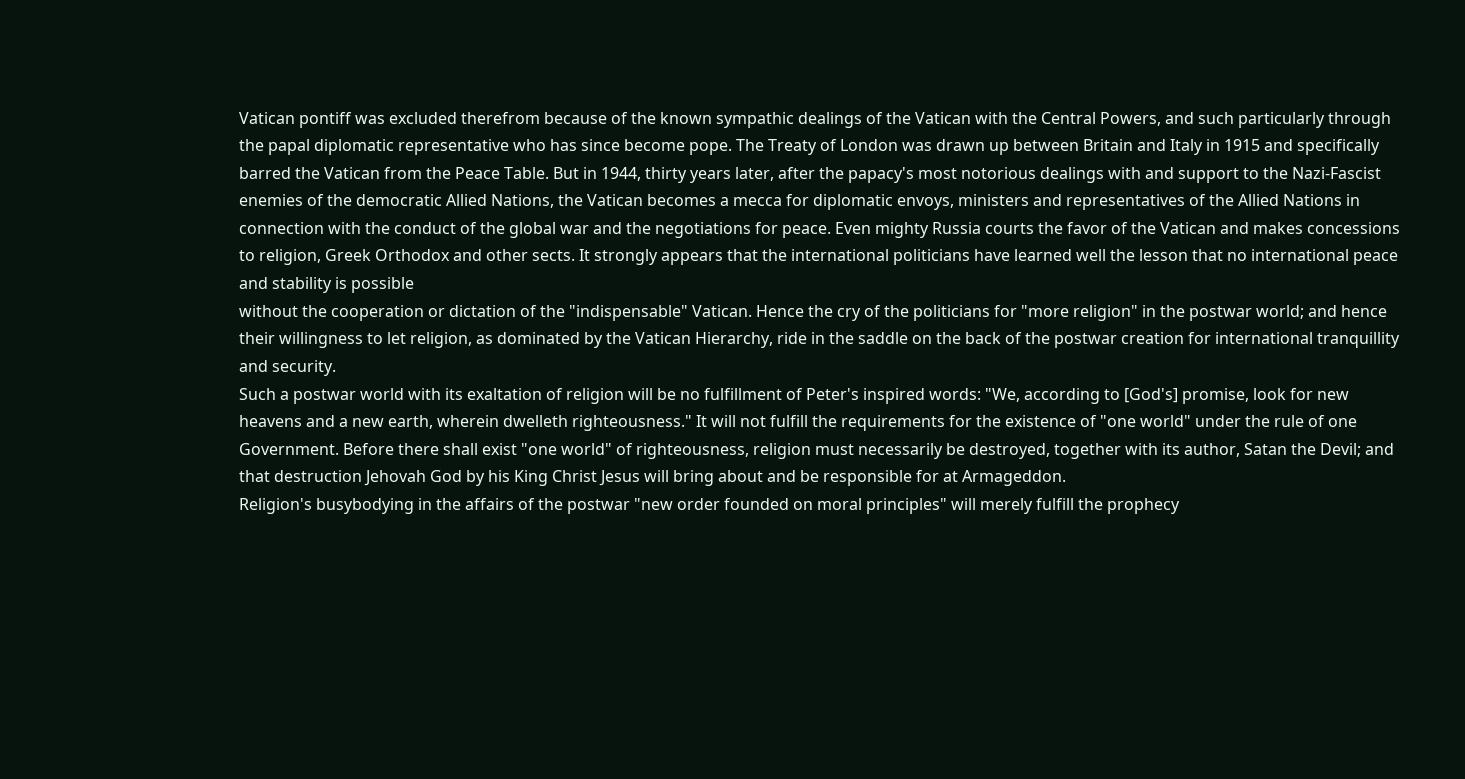Vatican pontiff was excluded therefrom because of the known sympathic dealings of the Vatican with the Central Powers, and such particularly through the papal diplomatic representative who has since become pope. The Treaty of London was drawn up between Britain and Italy in 1915 and specifically barred the Vatican from the Peace Table. But in 1944, thirty years later, after the papacy's most notorious dealings with and support to the Nazi-Fascist enemies of the democratic Allied Nations, the Vatican becomes a mecca for diplomatic envoys, ministers and representatives of the Allied Nations in connection with the conduct of the global war and the negotiations for peace. Even mighty Russia courts the favor of the Vatican and makes concessions to religion, Greek Orthodox and other sects. It strongly appears that the international politicians have learned well the lesson that no international peace and stability is possible
without the cooperation or dictation of the "indispensable" Vatican. Hence the cry of the politicians for "more religion" in the postwar world; and hence their willingness to let religion, as dominated by the Vatican Hierarchy, ride in the saddle on the back of the postwar creation for international tranquillity and security.
Such a postwar world with its exaltation of religion will be no fulfillment of Peter's inspired words: "We, according to [God's] promise, look for new heavens and a new earth, wherein dwelleth righteousness." It will not fulfill the requirements for the existence of "one world" under the rule of one Government. Before there shall exist "one world" of righteousness, religion must necessarily be destroyed, together with its author, Satan the Devil; and that destruction Jehovah God by his King Christ Jesus will bring about and be responsible for at Armageddon.
Religion's busybodying in the affairs of the postwar "new order founded on moral principles" will merely fulfill the prophecy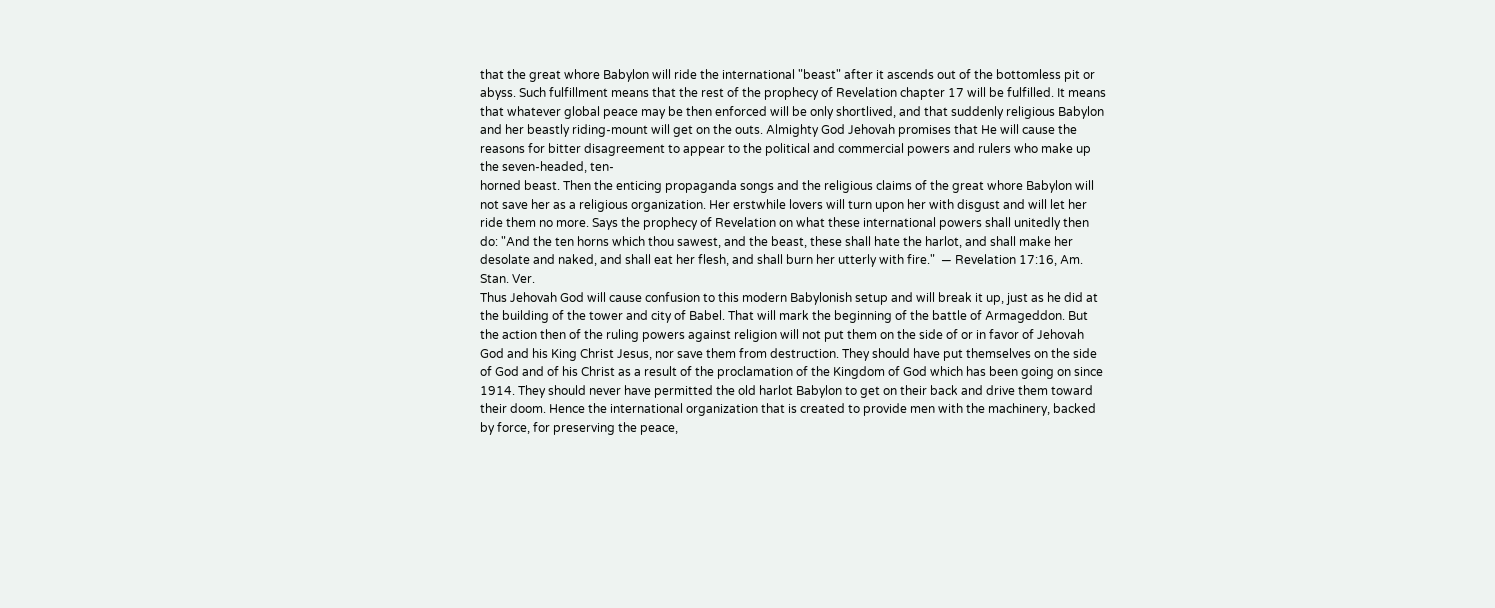that the great whore Babylon will ride the international "beast" after it ascends out of the bottomless pit or abyss. Such fulfillment means that the rest of the prophecy of Revelation chapter 17 will be fulfilled. It means that whatever global peace may be then enforced will be only shortlived, and that suddenly religious Babylon and her beastly riding-mount will get on the outs. Almighty God Jehovah promises that He will cause the reasons for bitter disagreement to appear to the political and commercial powers and rulers who make up the seven-headed, ten-
horned beast. Then the enticing propaganda songs and the religious claims of the great whore Babylon will not save her as a religious organization. Her erstwhile lovers will turn upon her with disgust and will let her ride them no more. Says the prophecy of Revelation on what these international powers shall unitedly then do: "And the ten horns which thou sawest, and the beast, these shall hate the harlot, and shall make her desolate and naked, and shall eat her flesh, and shall burn her utterly with fire."  — Revelation 17:16, Am. Stan. Ver.
Thus Jehovah God will cause confusion to this modern Babylonish setup and will break it up, just as he did at the building of the tower and city of Babel. That will mark the beginning of the battle of Armageddon. But the action then of the ruling powers against religion will not put them on the side of or in favor of Jehovah God and his King Christ Jesus, nor save them from destruction. They should have put themselves on the side of God and of his Christ as a result of the proclamation of the Kingdom of God which has been going on since 1914. They should never have permitted the old harlot Babylon to get on their back and drive them toward their doom. Hence the international organization that is created to provide men with the machinery, backed by force, for preserving the peace,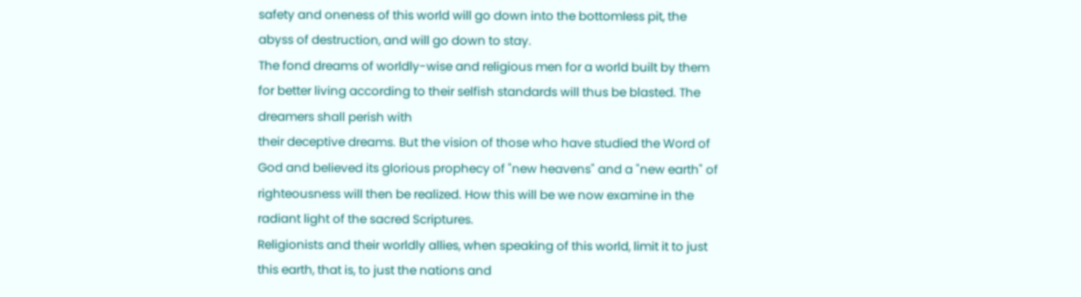safety and oneness of this world will go down into the bottomless pit, the abyss of destruction, and will go down to stay.
The fond dreams of worldly-wise and religious men for a world built by them for better living according to their selfish standards will thus be blasted. The dreamers shall perish with
their deceptive dreams. But the vision of those who have studied the Word of God and believed its glorious prophecy of "new heavens" and a "new earth" of righteousness will then be realized. How this will be we now examine in the radiant light of the sacred Scriptures.
Religionists and their worldly allies, when speaking of this world, limit it to just this earth, that is, to just the nations and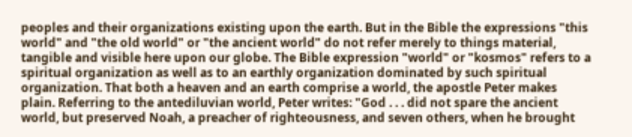peoples and their organizations existing upon the earth. But in the Bible the expressions "this world" and "the old world" or "the ancient world" do not refer merely to things material, tangible and visible here upon our globe. The Bible expression "world" or "kosmos" refers to a spiritual organization as well as to an earthly organization dominated by such spiritual organization. That both a heaven and an earth comprise a world, the apostle Peter makes plain. Referring to the antediluvian world, Peter writes: "God . . . did not spare the ancient world, but preserved Noah, a preacher of righteousness, and seven others, when he brought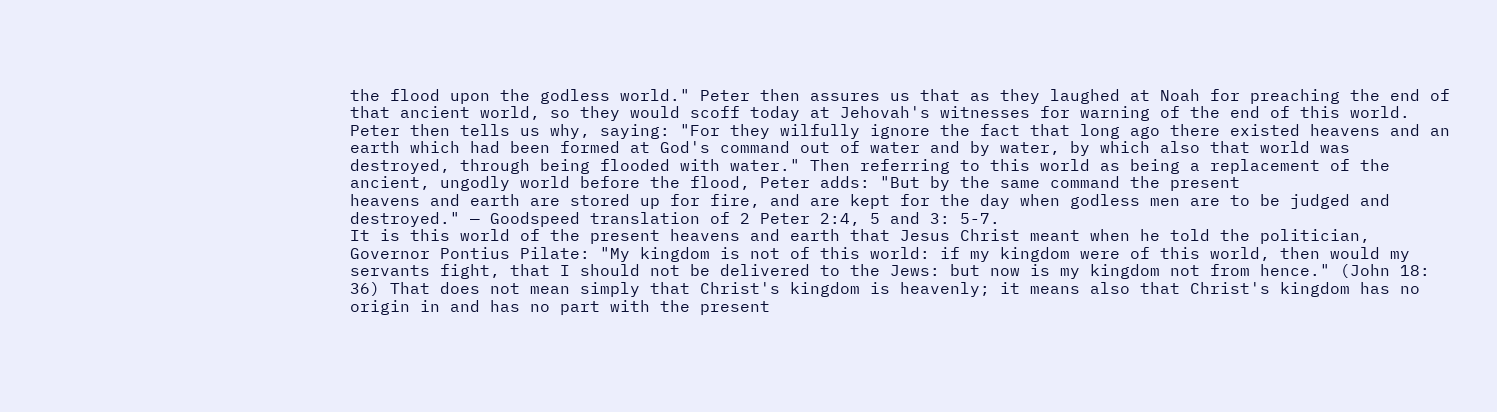the flood upon the godless world." Peter then assures us that as they laughed at Noah for preaching the end of that ancient world, so they would scoff today at Jehovah's witnesses for warning of the end of this world. Peter then tells us why, saying: "For they wilfully ignore the fact that long ago there existed heavens and an earth which had been formed at God's command out of water and by water, by which also that world was destroyed, through being flooded with water." Then referring to this world as being a replacement of the ancient, ungodly world before the flood, Peter adds: "But by the same command the present
heavens and earth are stored up for fire, and are kept for the day when godless men are to be judged and destroyed." — Goodspeed translation of 2 Peter 2:4, 5 and 3: 5-7.
It is this world of the present heavens and earth that Jesus Christ meant when he told the politician, Governor Pontius Pilate: "My kingdom is not of this world: if my kingdom were of this world, then would my servants fight, that I should not be delivered to the Jews: but now is my kingdom not from hence." (John 18: 36) That does not mean simply that Christ's kingdom is heavenly; it means also that Christ's kingdom has no origin in and has no part with the present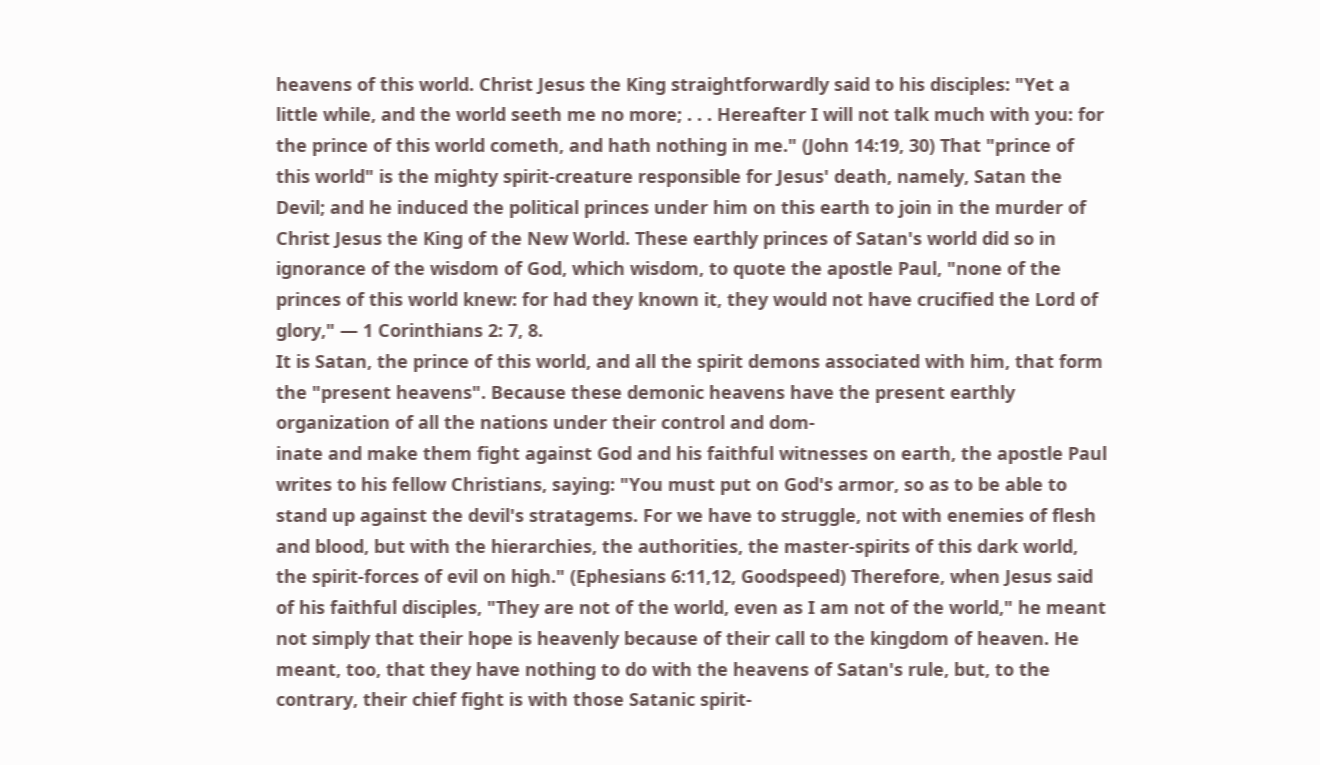heavens of this world. Christ Jesus the King straightforwardly said to his disciples: "Yet a little while, and the world seeth me no more; . . . Hereafter I will not talk much with you: for the prince of this world cometh, and hath nothing in me." (John 14:19, 30) That "prince of this world" is the mighty spirit-creature responsible for Jesus' death, namely, Satan the Devil; and he induced the political princes under him on this earth to join in the murder of Christ Jesus the King of the New World. These earthly princes of Satan's world did so in ignorance of the wisdom of God, which wisdom, to quote the apostle Paul, "none of the princes of this world knew: for had they known it, they would not have crucified the Lord of glory," — 1 Corinthians 2: 7, 8.
It is Satan, the prince of this world, and all the spirit demons associated with him, that form the "present heavens". Because these demonic heavens have the present earthly organization of all the nations under their control and dom-
inate and make them fight against God and his faithful witnesses on earth, the apostle Paul writes to his fellow Christians, saying: "You must put on God's armor, so as to be able to stand up against the devil's stratagems. For we have to struggle, not with enemies of flesh and blood, but with the hierarchies, the authorities, the master-spirits of this dark world, the spirit-forces of evil on high." (Ephesians 6:11,12, Goodspeed) Therefore, when Jesus said of his faithful disciples, "They are not of the world, even as I am not of the world," he meant not simply that their hope is heavenly because of their call to the kingdom of heaven. He meant, too, that they have nothing to do with the heavens of Satan's rule, but, to the contrary, their chief fight is with those Satanic spirit-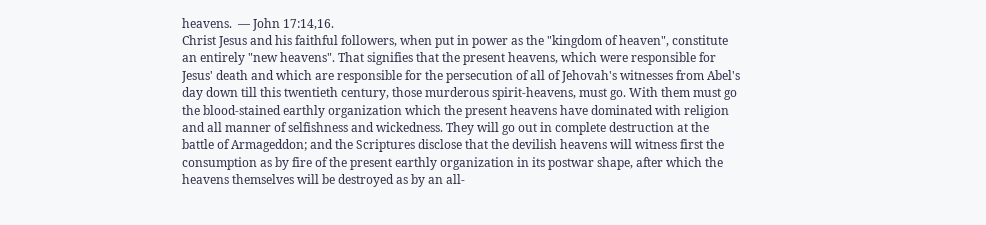heavens.  — John 17:14,16.
Christ Jesus and his faithful followers, when put in power as the "kingdom of heaven", constitute an entirely "new heavens". That signifies that the present heavens, which were responsible for Jesus' death and which are responsible for the persecution of all of Jehovah's witnesses from Abel's day down till this twentieth century, those murderous spirit-heavens, must go. With them must go the blood-stained earthly organization which the present heavens have dominated with religion and all manner of selfishness and wickedness. They will go out in complete destruction at the battle of Armageddon; and the Scriptures disclose that the devilish heavens will witness first the consumption as by fire of the present earthly organization in its postwar shape, after which the heavens themselves will be destroyed as by an all-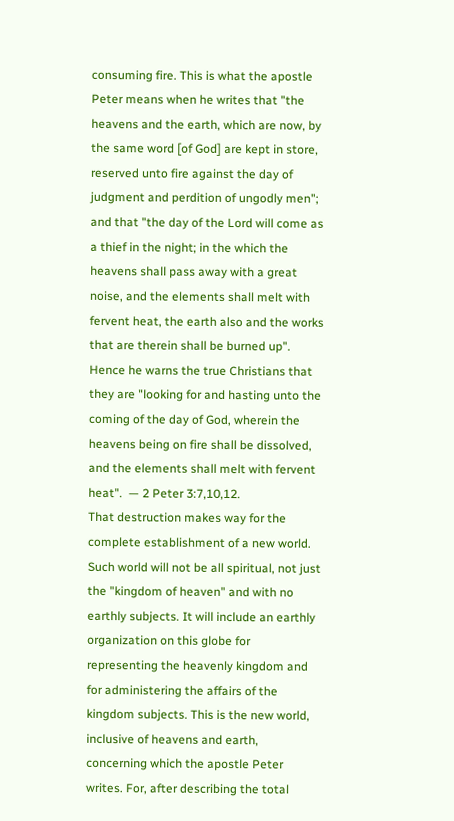consuming fire. This is what the apostle Peter means when he writes that "the heavens and the earth, which are now, by the same word [of God] are kept in store, reserved unto fire against the day of judgment and perdition of ungodly men"; and that "the day of the Lord will come as a thief in the night; in the which the heavens shall pass away with a great noise, and the elements shall melt with fervent heat, the earth also and the works that are therein shall be burned up". Hence he warns the true Christians that they are "looking for and hasting unto the coming of the day of God, wherein the heavens being on fire shall be dissolved, and the elements shall melt with fervent heat".  — 2 Peter 3:7,10,12.
That destruction makes way for the complete establishment of a new world. Such world will not be all spiritual, not just the "kingdom of heaven" and with no earthly subjects. It will include an earthly organization on this globe for representing the heavenly kingdom and for administering the affairs of the kingdom subjects. This is the new world, inclusive of heavens and earth, concerning which the apostle Peter writes. For, after describing the total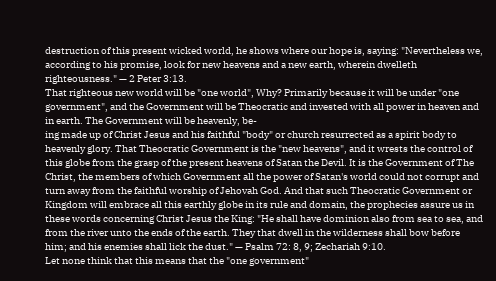destruction of this present wicked world, he shows where our hope is, saying: "Nevertheless we, according to his promise, look for new heavens and a new earth, wherein dwelleth righteousness." — 2 Peter 3:13.
That righteous new world will be "one world", Why? Primarily because it will be under "one government", and the Government will be Theocratic and invested with all power in heaven and in earth. The Government will be heavenly, be-
ing made up of Christ Jesus and his faithful "body" or church resurrected as a spirit body to heavenly glory. That Theocratic Government is the "new heavens", and it wrests the control of this globe from the grasp of the present heavens of Satan the Devil. It is the Government of The Christ, the members of which Government all the power of Satan's world could not corrupt and turn away from the faithful worship of Jehovah God. And that such Theocratic Government or Kingdom will embrace all this earthly globe in its rule and domain, the prophecies assure us in these words concerning Christ Jesus the King: "He shall have dominion also from sea to sea, and from the river unto the ends of the earth. They that dwell in the wilderness shall bow before him; and his enemies shall lick the dust." — Psalm 72: 8, 9; Zechariah 9:10.
Let none think that this means that the "one government"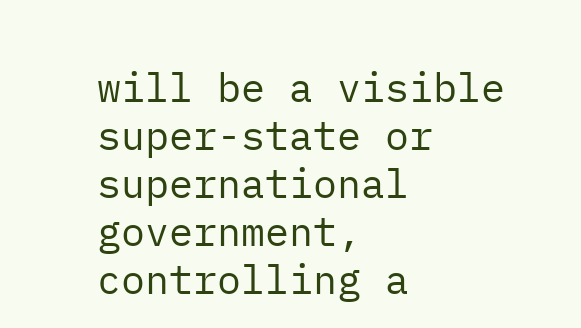will be a visible super-state or supernational government, controlling a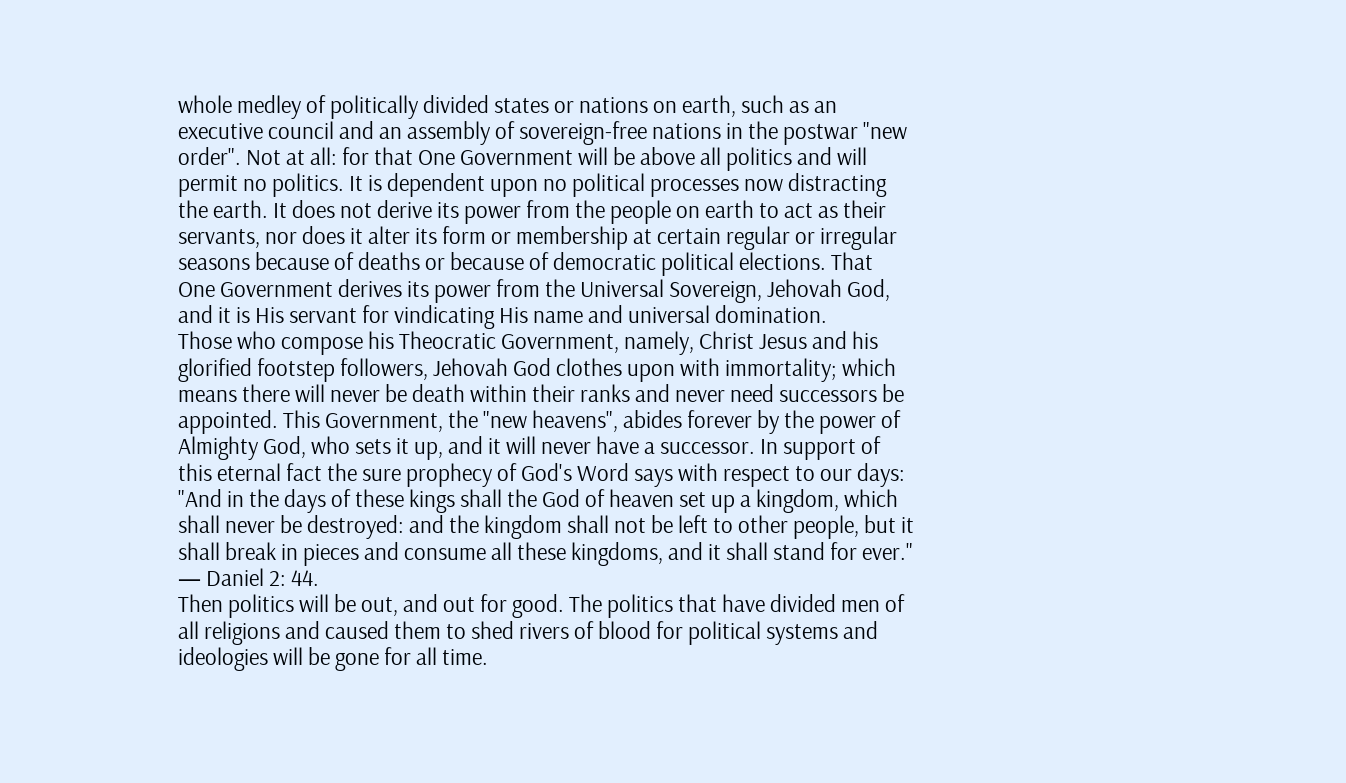whole medley of politically divided states or nations on earth, such as an executive council and an assembly of sovereign-free nations in the postwar "new order". Not at all: for that One Government will be above all politics and will permit no politics. It is dependent upon no political processes now distracting the earth. It does not derive its power from the people on earth to act as their servants, nor does it alter its form or membership at certain regular or irregular seasons because of deaths or because of democratic political elections. That One Government derives its power from the Universal Sovereign, Jehovah God, and it is His servant for vindicating His name and universal domination.
Those who compose his Theocratic Government, namely, Christ Jesus and his glorified footstep followers, Jehovah God clothes upon with immortality; which means there will never be death within their ranks and never need successors be appointed. This Government, the "new heavens", abides forever by the power of Almighty God, who sets it up, and it will never have a successor. In support of this eternal fact the sure prophecy of God's Word says with respect to our days: "And in the days of these kings shall the God of heaven set up a kingdom, which shall never be destroyed: and the kingdom shall not be left to other people, but it shall break in pieces and consume all these kingdoms, and it shall stand for ever." — Daniel 2: 44.
Then politics will be out, and out for good. The politics that have divided men of all religions and caused them to shed rivers of blood for political systems and ideologies will be gone for all time.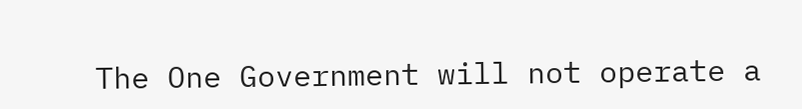The One Government will not operate a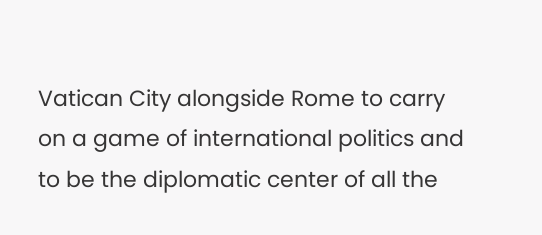Vatican City alongside Rome to carry on a game of international politics and to be the diplomatic center of all the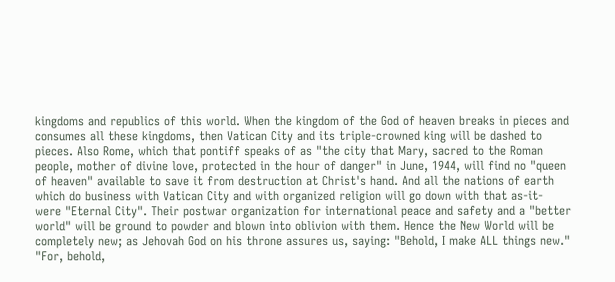kingdoms and republics of this world. When the kingdom of the God of heaven breaks in pieces and consumes all these kingdoms, then Vatican City and its triple-crowned king will be dashed to pieces. Also Rome, which that pontiff speaks of as "the city that Mary, sacred to the Roman people, mother of divine love, protected in the hour of danger" in June, 1944, will find no "queen of heaven" available to save it from destruction at Christ's hand. And all the nations of earth which do business with Vatican City and with organized religion will go down with that as-it-
were "Eternal City". Their postwar organization for international peace and safety and a "better world" will be ground to powder and blown into oblivion with them. Hence the New World will be completely new; as Jehovah God on his throne assures us, saying: "Behold, I make ALL things new." "For, behold,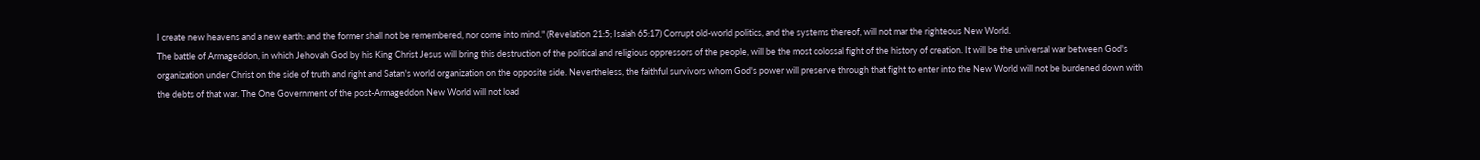I create new heavens and a new earth: and the former shall not be remembered, nor come into mind." (Revelation 21:5; Isaiah 65:17) Corrupt old-world politics, and the systems thereof, will not mar the righteous New World.
The battle of Armageddon, in which Jehovah God by his King Christ Jesus will bring this destruction of the political and religious oppressors of the people, will be the most colossal fight of the history of creation. It will be the universal war between God's organization under Christ on the side of truth and right and Satan's world organization on the opposite side. Nevertheless, the faithful survivors whom God's power will preserve through that fight to enter into the New World will not be burdened down with the debts of that war. The One Government of the post-Armageddon New World will not load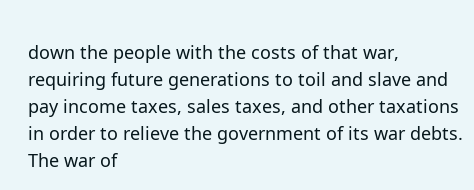down the people with the costs of that war, requiring future generations to toil and slave and pay income taxes, sales taxes, and other taxations in order to relieve the government of its war debts. The war of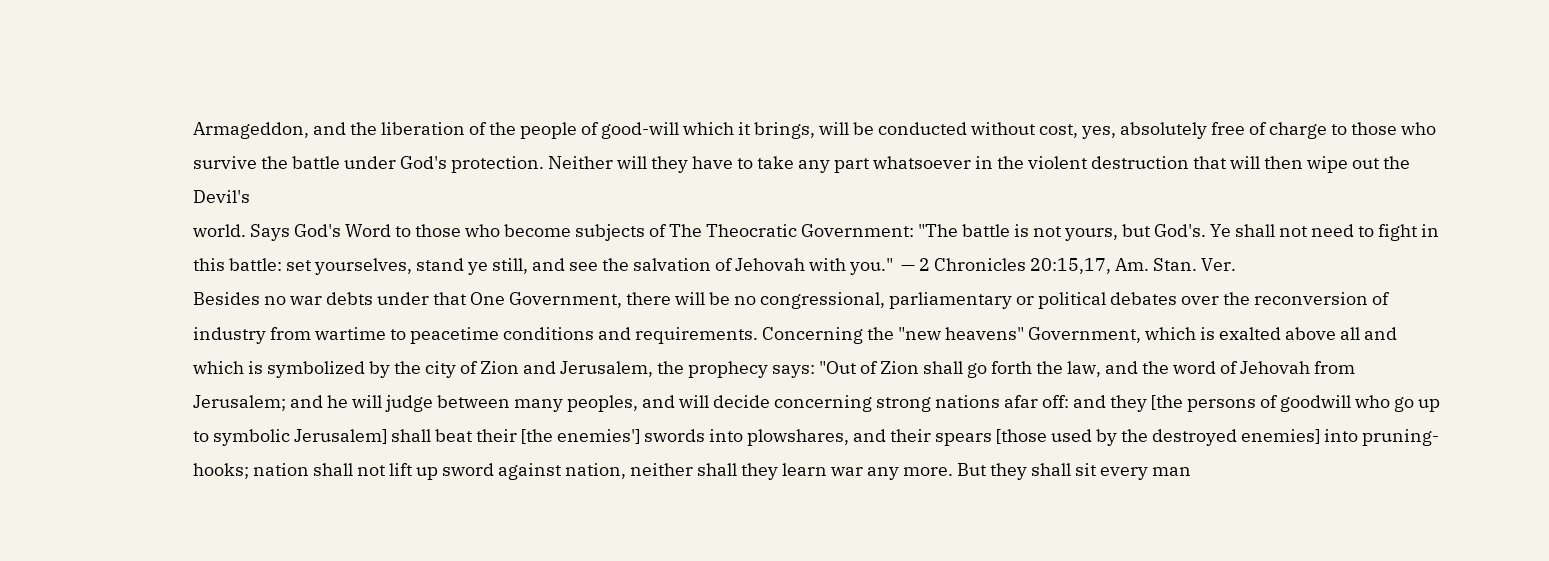Armageddon, and the liberation of the people of good-will which it brings, will be conducted without cost, yes, absolutely free of charge to those who survive the battle under God's protection. Neither will they have to take any part whatsoever in the violent destruction that will then wipe out the Devil's
world. Says God's Word to those who become subjects of The Theocratic Government: "The battle is not yours, but God's. Ye shall not need to fight in this battle: set yourselves, stand ye still, and see the salvation of Jehovah with you."  — 2 Chronicles 20:15,17, Am. Stan. Ver.
Besides no war debts under that One Government, there will be no congressional, parliamentary or political debates over the reconversion of industry from wartime to peacetime conditions and requirements. Concerning the "new heavens" Government, which is exalted above all and which is symbolized by the city of Zion and Jerusalem, the prophecy says: "Out of Zion shall go forth the law, and the word of Jehovah from Jerusalem; and he will judge between many peoples, and will decide concerning strong nations afar off: and they [the persons of goodwill who go up to symbolic Jerusalem] shall beat their [the enemies'] swords into plowshares, and their spears [those used by the destroyed enemies] into pruning-hooks; nation shall not lift up sword against nation, neither shall they learn war any more. But they shall sit every man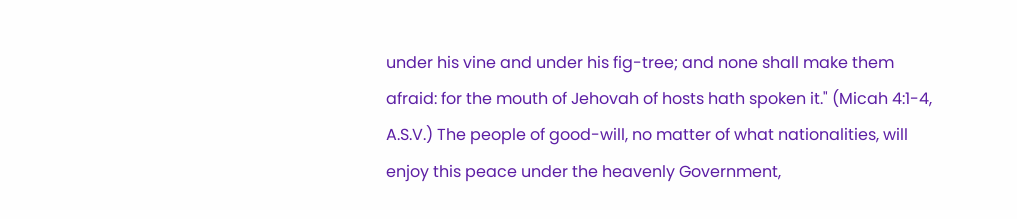under his vine and under his fig-tree; and none shall make them afraid: for the mouth of Jehovah of hosts hath spoken it." (Micah 4:1-4, A.S.V.) The people of good-will, no matter of what nationalities, will enjoy this peace under the heavenly Government,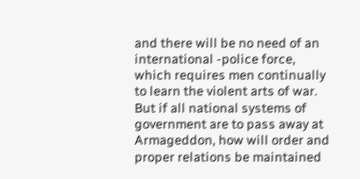and there will be no need of an international -police force, which requires men continually to learn the violent arts of war.
But if all national systems of government are to pass away at Armageddon, how will order and proper relations be maintained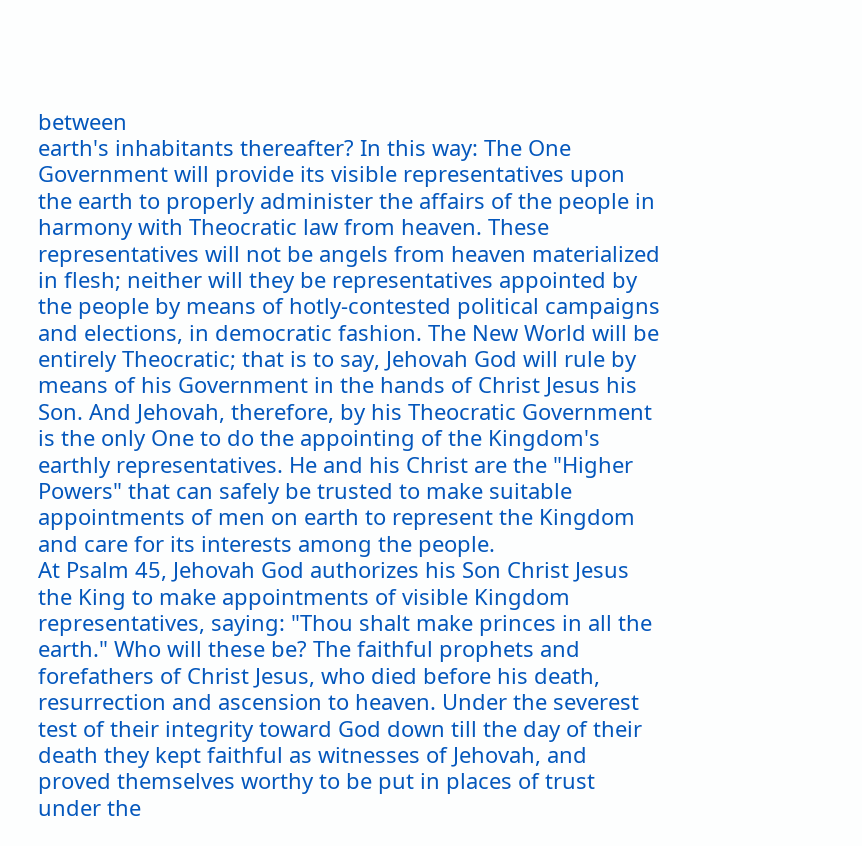between
earth's inhabitants thereafter? In this way: The One Government will provide its visible representatives upon the earth to properly administer the affairs of the people in harmony with Theocratic law from heaven. These representatives will not be angels from heaven materialized in flesh; neither will they be representatives appointed by the people by means of hotly-contested political campaigns and elections, in democratic fashion. The New World will be entirely Theocratic; that is to say, Jehovah God will rule by means of his Government in the hands of Christ Jesus his Son. And Jehovah, therefore, by his Theocratic Government is the only One to do the appointing of the Kingdom's earthly representatives. He and his Christ are the "Higher Powers" that can safely be trusted to make suitable appointments of men on earth to represent the Kingdom and care for its interests among the people.
At Psalm 45, Jehovah God authorizes his Son Christ Jesus the King to make appointments of visible Kingdom representatives, saying: "Thou shalt make princes in all the earth." Who will these be? The faithful prophets and forefathers of Christ Jesus, who died before his death, resurrection and ascension to heaven. Under the severest test of their integrity toward God down till the day of their death they kept faithful as witnesses of Jehovah, and proved themselves worthy to be put in places of trust under the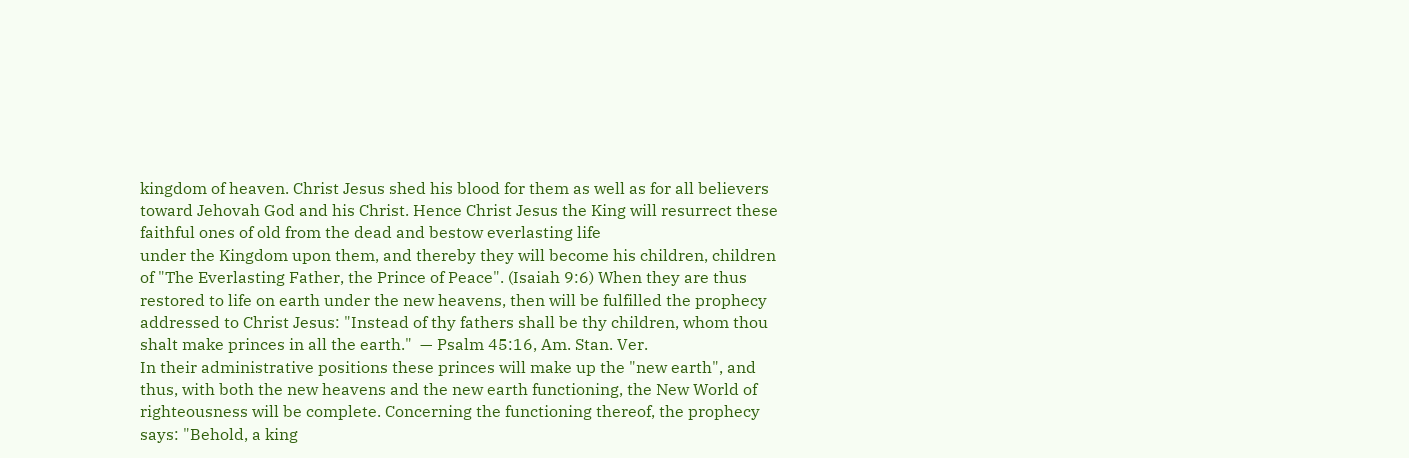kingdom of heaven. Christ Jesus shed his blood for them as well as for all believers toward Jehovah God and his Christ. Hence Christ Jesus the King will resurrect these faithful ones of old from the dead and bestow everlasting life
under the Kingdom upon them, and thereby they will become his children, children of "The Everlasting Father, the Prince of Peace". (Isaiah 9:6) When they are thus restored to life on earth under the new heavens, then will be fulfilled the prophecy addressed to Christ Jesus: "Instead of thy fathers shall be thy children, whom thou shalt make princes in all the earth."  — Psalm 45:16, Am. Stan. Ver.
In their administrative positions these princes will make up the "new earth", and thus, with both the new heavens and the new earth functioning, the New World of righteousness will be complete. Concerning the functioning thereof, the prophecy says: "Behold, a king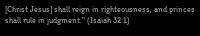[Christ Jesus] shall reign in righteousness, and princes shall rule in judgment." (Isaiah 32:1)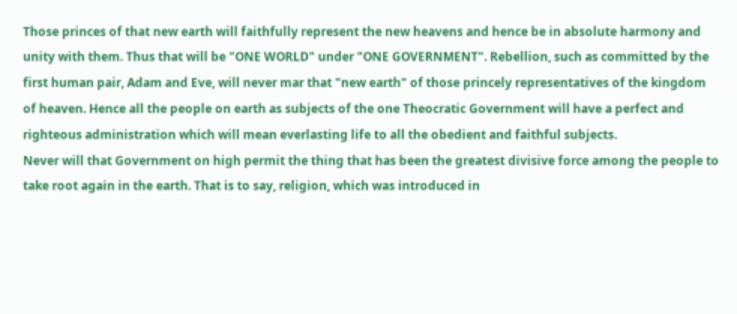Those princes of that new earth will faithfully represent the new heavens and hence be in absolute harmony and unity with them. Thus that will be "ONE WORLD" under "ONE GOVERNMENT". Rebellion, such as committed by the first human pair, Adam and Eve, will never mar that "new earth" of those princely representatives of the kingdom of heaven. Hence all the people on earth as subjects of the one Theocratic Government will have a perfect and righteous administration which will mean everlasting life to all the obedient and faithful subjects.
Never will that Government on high permit the thing that has been the greatest divisive force among the people to take root again in the earth. That is to say, religion, which was introduced in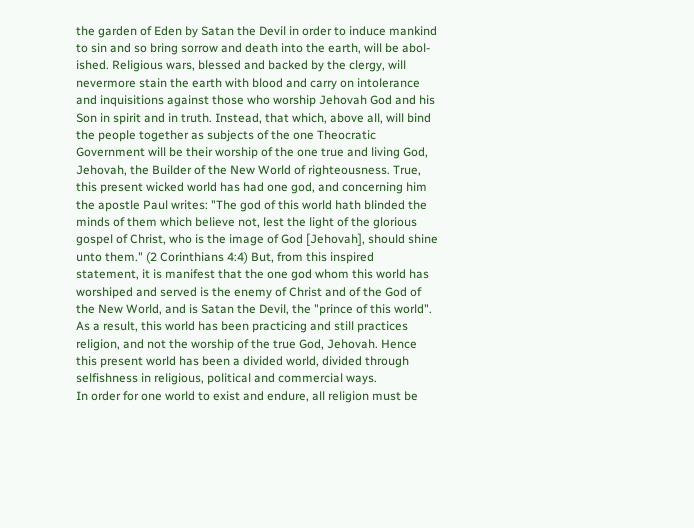the garden of Eden by Satan the Devil in order to induce mankind to sin and so bring sorrow and death into the earth, will be abol-
ished. Religious wars, blessed and backed by the clergy, will nevermore stain the earth with blood and carry on intolerance and inquisitions against those who worship Jehovah God and his Son in spirit and in truth. Instead, that which, above all, will bind the people together as subjects of the one Theocratic Government will be their worship of the one true and living God, Jehovah, the Builder of the New World of righteousness. True, this present wicked world has had one god, and concerning him the apostle Paul writes: "The god of this world hath blinded the minds of them which believe not, lest the light of the glorious gospel of Christ, who is the image of God [Jehovah], should shine unto them." (2 Corinthians 4:4) But, from this inspired statement, it is manifest that the one god whom this world has worshiped and served is the enemy of Christ and of the God of the New World, and is Satan the Devil, the "prince of this world". As a result, this world has been practicing and still practices religion, and not the worship of the true God, Jehovah. Hence this present world has been a divided world, divided through selfishness in religious, political and commercial ways.
In order for one world to exist and endure, all religion must be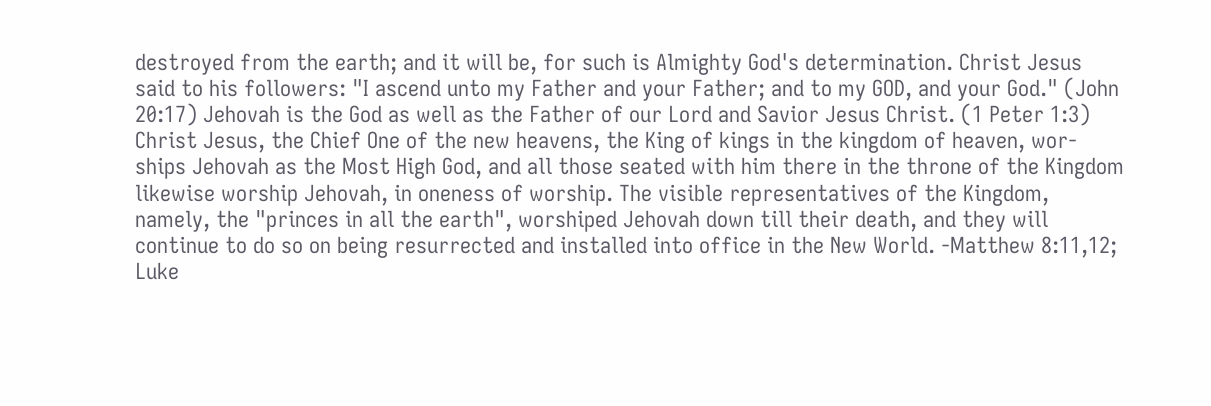destroyed from the earth; and it will be, for such is Almighty God's determination. Christ Jesus said to his followers: "I ascend unto my Father and your Father; and to my GOD, and your God." (John 20:17) Jehovah is the God as well as the Father of our Lord and Savior Jesus Christ. (1 Peter 1:3) Christ Jesus, the Chief One of the new heavens, the King of kings in the kingdom of heaven, wor-
ships Jehovah as the Most High God, and all those seated with him there in the throne of the Kingdom likewise worship Jehovah, in oneness of worship. The visible representatives of the Kingdom, namely, the "princes in all the earth", worshiped Jehovah down till their death, and they will continue to do so on being resurrected and installed into office in the New World. -Matthew 8:11,12; Luke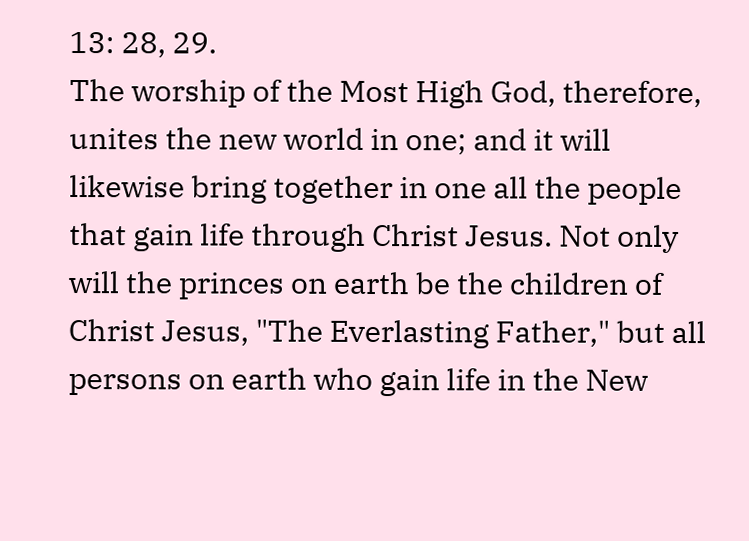13: 28, 29.
The worship of the Most High God, therefore, unites the new world in one; and it will likewise bring together in one all the people that gain life through Christ Jesus. Not only will the princes on earth be the children of Christ Jesus, "The Everlasting Father," but all persons on earth who gain life in the New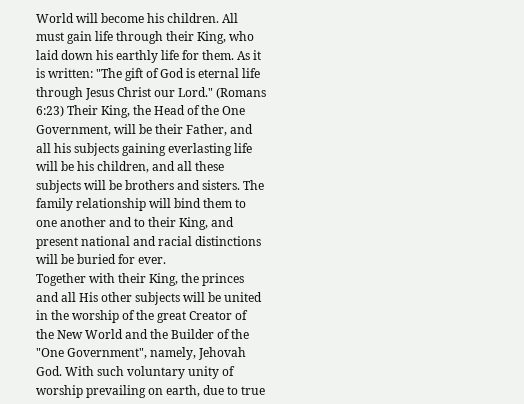World will become his children. All must gain life through their King, who laid down his earthly life for them. As it is written: "The gift of God is eternal life through Jesus Christ our Lord." (Romans 6:23) Their King, the Head of the One Government, will be their Father, and all his subjects gaining everlasting life will be his children, and all these subjects will be brothers and sisters. The family relationship will bind them to one another and to their King, and present national and racial distinctions will be buried for ever.
Together with their King, the princes and all His other subjects will be united in the worship of the great Creator of the New World and the Builder of the "One Government", namely, Jehovah God. With such voluntary unity of worship prevailing on earth, due to true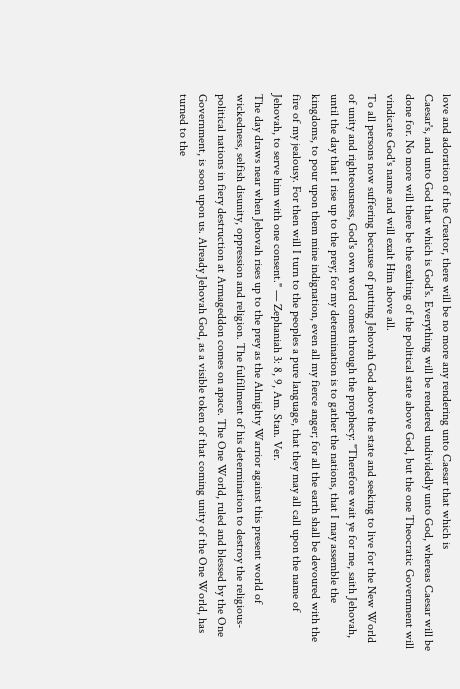love and adoration of the Creator, there will be no more any rendering unto Caesar that which is
Caesar's, and unto God that which is God's. Everything will be rendered undividedly unto God, whereas Caesar will be done for. No more will there be the exalting of the political state above God, but the one Theocratic Government will vindicate God's name and will exalt Him above all.
To all persons now suffering because of putting Jehovah God above the state and seeking to live for the New World of unity and righteousness, God's own word comes through the prophecy: "Therefore wait ye for me, saith Jehovah, until the day that I rise up to the prey; for my determination is to gather the nations, that I may assemble the kingdoms, to pour upon them mine indignation, even all my fierce anger; for all the earth shall be devoured with the fire of my jealousy. For then will I turn to the peoples a pure language, that they may all call upon the name of Jehovah, to serve him with one consent." — Zephaniah 3: 8, 9, Am. Stan. Ver.
The day draws near when Jehovah rises up to the prey as the Almighty Warrior against this present world of wickedness, selfish disunity, oppression and religion. The fulfillment of his determination to destroy the religious-political nations in fiery destruction at Armageddon comes on apace. The One World, ruled and blessed by the One Government, is soon upon us. Already Jehovah God, as a visible token of that coming unity of the One World, has turned to the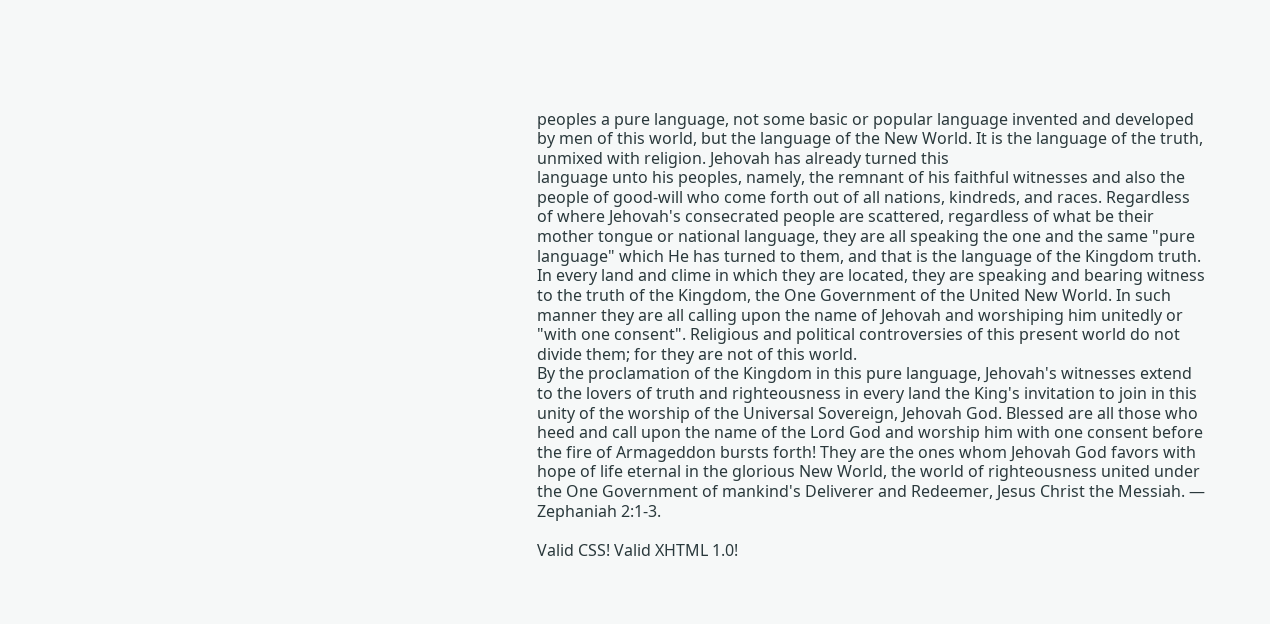peoples a pure language, not some basic or popular language invented and developed by men of this world, but the language of the New World. It is the language of the truth, unmixed with religion. Jehovah has already turned this
language unto his peoples, namely, the remnant of his faithful witnesses and also the people of good-will who come forth out of all nations, kindreds, and races. Regardless of where Jehovah's consecrated people are scattered, regardless of what be their mother tongue or national language, they are all speaking the one and the same "pure language" which He has turned to them, and that is the language of the Kingdom truth. In every land and clime in which they are located, they are speaking and bearing witness to the truth of the Kingdom, the One Government of the United New World. In such manner they are all calling upon the name of Jehovah and worshiping him unitedly or "with one consent". Religious and political controversies of this present world do not divide them; for they are not of this world.
By the proclamation of the Kingdom in this pure language, Jehovah's witnesses extend to the lovers of truth and righteousness in every land the King's invitation to join in this unity of the worship of the Universal Sovereign, Jehovah God. Blessed are all those who heed and call upon the name of the Lord God and worship him with one consent before the fire of Armageddon bursts forth! They are the ones whom Jehovah God favors with hope of life eternal in the glorious New World, the world of righteousness united under the One Government of mankind's Deliverer and Redeemer, Jesus Christ the Messiah. — Zephaniah 2:1-3.

Valid CSS! Valid XHTML 1.0!